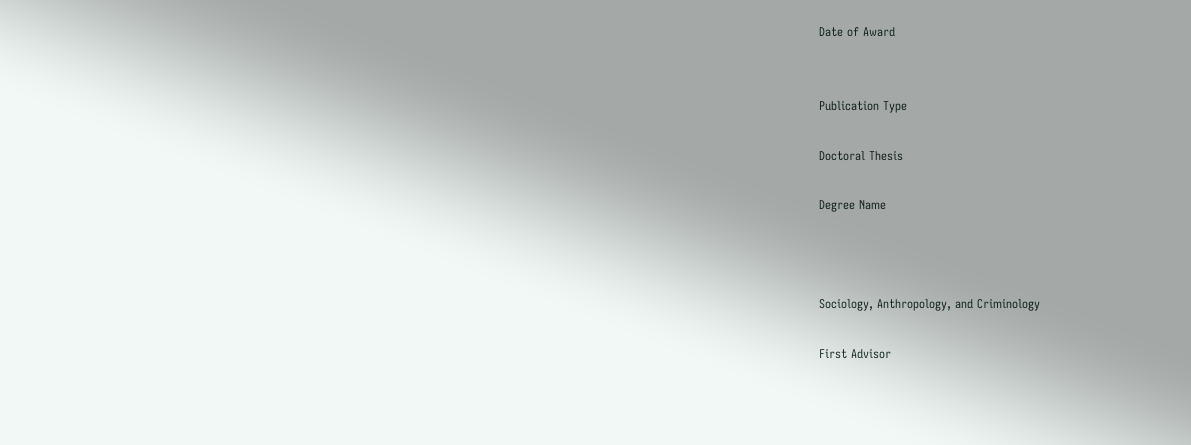Date of Award


Publication Type

Doctoral Thesis

Degree Name



Sociology, Anthropology, and Criminology

First Advisor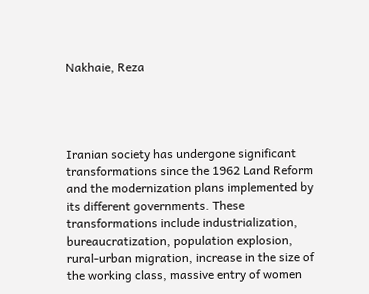Nakhaie, Reza




Iranian society has undergone significant transformations since the 1962 Land Reform and the modernization plans implemented by its different governments. These transformations include industrialization, bureaucratization, population explosion, rural-urban migration, increase in the size of the working class, massive entry of women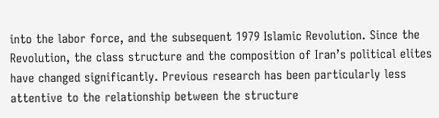into the labor force, and the subsequent 1979 Islamic Revolution. Since the Revolution, the class structure and the composition of Iran’s political elites have changed significantly. Previous research has been particularly less attentive to the relationship between the structure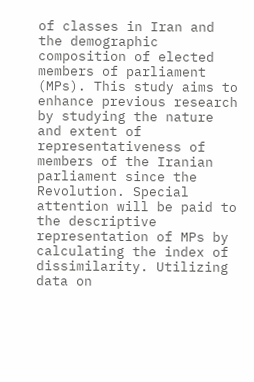of classes in Iran and the demographic composition of elected members of parliament (MPs). This study aims to enhance previous research by studying the nature and extent of representativeness of members of the Iranian parliament since the Revolution. Special attention will be paid to the descriptive representation of MPs by calculating the index of dissimilarity. Utilizing data on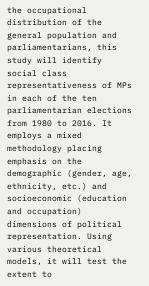the occupational distribution of the general population and parliamentarians, this study will identify social class representativeness of MPs in each of the ten parliamentarian elections from 1980 to 2016. It employs a mixed methodology placing emphasis on the demographic (gender, age, ethnicity, etc.) and socioeconomic (education and occupation) dimensions of political representation. Using various theoretical models, it will test the extent to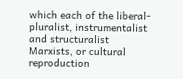which each of the liberal-pluralist, instrumentalist and structuralist Marxists, or cultural reproduction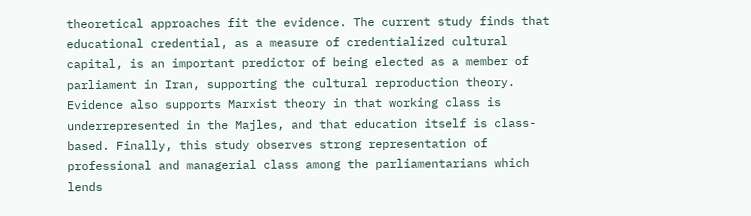theoretical approaches fit the evidence. The current study finds that educational credential, as a measure of credentialized cultural capital, is an important predictor of being elected as a member of parliament in Iran, supporting the cultural reproduction theory. Evidence also supports Marxist theory in that working class is underrepresented in the Majles, and that education itself is class-based. Finally, this study observes strong representation of professional and managerial class among the parliamentarians which lends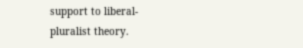support to liberal-pluralist theory.